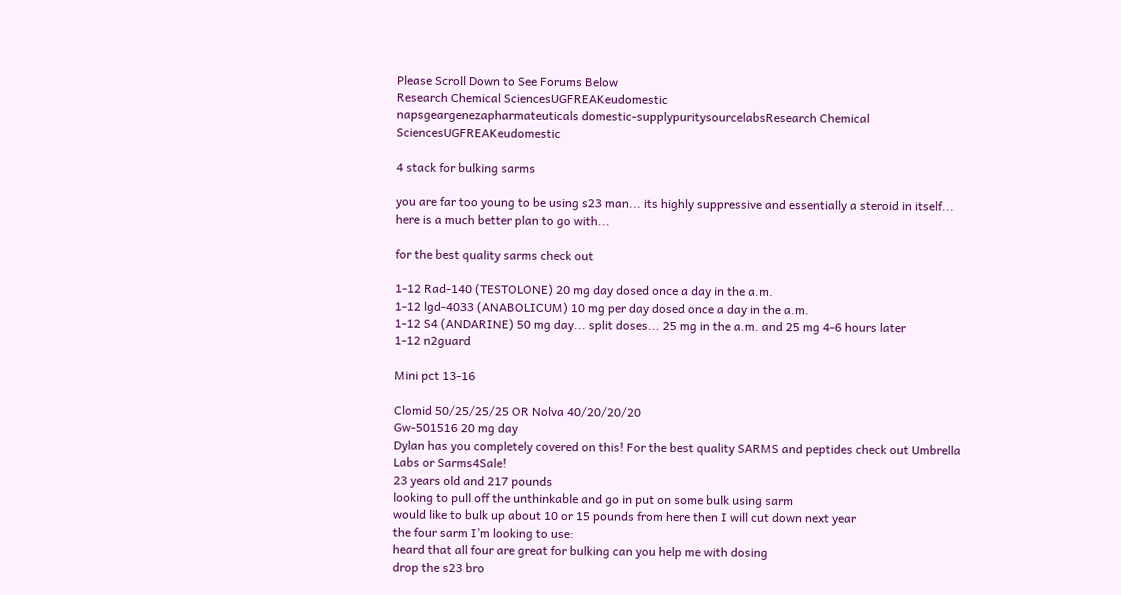Please Scroll Down to See Forums Below
Research Chemical SciencesUGFREAKeudomestic
napsgeargenezapharmateuticals domestic-supplypuritysourcelabsResearch Chemical SciencesUGFREAKeudomestic

4 stack for bulking sarms

you are far too young to be using s23 man... its highly suppressive and essentially a steroid in itself... here is a much better plan to go with...

for the best quality sarms check out

1-12 Rad-140 (TESTOLONE) 20 mg day dosed once a day in the a.m.
1-12 lgd-4033 (ANABOLICUM) 10 mg per day dosed once a day in the a.m.
1-12 S4 (ANDARINE) 50 mg day... split doses... 25 mg in the a.m. and 25 mg 4-6 hours later
1-12 n2guard

Mini pct 13-16

Clomid 50/25/25/25 OR Nolva 40/20/20/20
Gw-501516 20 mg day
Dylan has you completely covered on this! For the best quality SARMS and peptides check out Umbrella Labs or Sarms4Sale!
23 years old and 217 pounds
looking to pull off the unthinkable and go in put on some bulk using sarm
would like to bulk up about 10 or 15 pounds from here then I will cut down next year
the four sarm I’m looking to use:
heard that all four are great for bulking can you help me with dosing
drop the s23 bro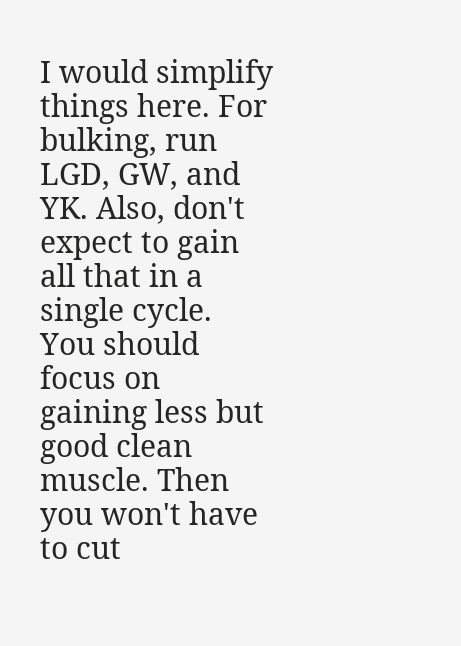I would simplify things here. For bulking, run LGD, GW, and YK. Also, don't expect to gain all that in a single cycle. You should focus on gaining less but good clean muscle. Then you won't have to cut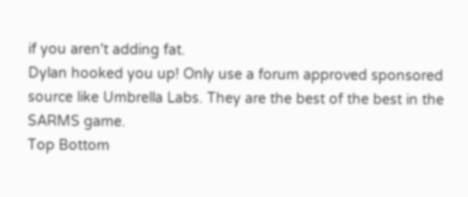if you aren't adding fat.
Dylan hooked you up! Only use a forum approved sponsored source like Umbrella Labs. They are the best of the best in the SARMS game.
Top Bottom